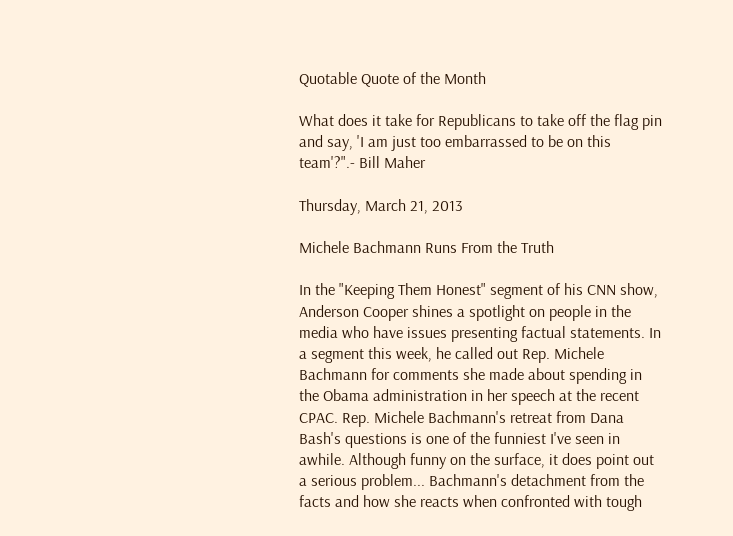Quotable Quote of the Month

What does it take for Republicans to take off the flag pin and say, 'I am just too embarrassed to be on this team'?".- Bill Maher

Thursday, March 21, 2013

Michele Bachmann Runs From the Truth

In the "Keeping Them Honest" segment of his CNN show, Anderson Cooper shines a spotlight on people in the media who have issues presenting factual statements. In a segment this week, he called out Rep. Michele Bachmann for comments she made about spending in the Obama administration in her speech at the recent CPAC. Rep. Michele Bachmann's retreat from Dana Bash's questions is one of the funniest I've seen in awhile. Although funny on the surface, it does point out a serious problem... Bachmann's detachment from the facts and how she reacts when confronted with tough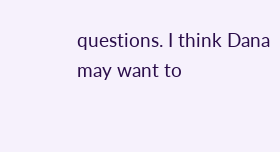questions. I think Dana may want to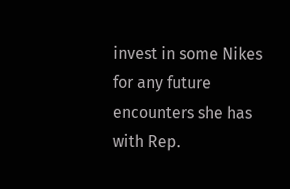invest in some Nikes for any future encounters she has with Rep.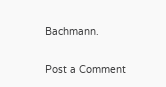Bachmann.

Post a Comment